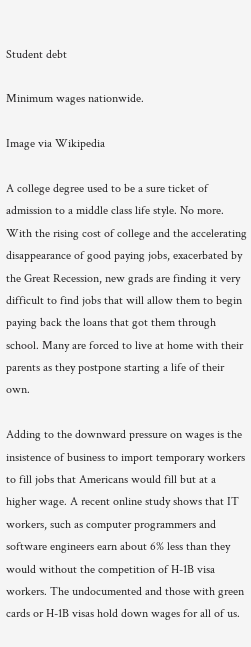Student debt

Minimum wages nationwide.

Image via Wikipedia

A college degree used to be a sure ticket of admission to a middle class life style. No more. With the rising cost of college and the accelerating disappearance of good paying jobs, exacerbated by the Great Recession, new grads are finding it very difficult to find jobs that will allow them to begin paying back the loans that got them through school. Many are forced to live at home with their parents as they postpone starting a life of their own.

Adding to the downward pressure on wages is the insistence of business to import temporary workers to fill jobs that Americans would fill but at a higher wage. A recent online study shows that IT workers, such as computer programmers and software engineers earn about 6% less than they would without the competition of H-1B visa workers. The undocumented and those with green cards or H-1B visas hold down wages for all of us.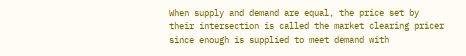When supply and demand are equal, the price set by their intersection is called the market clearing pricer since enough is supplied to meet demand with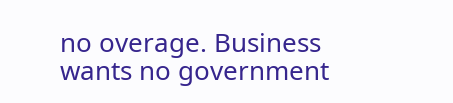no overage. Business wants no government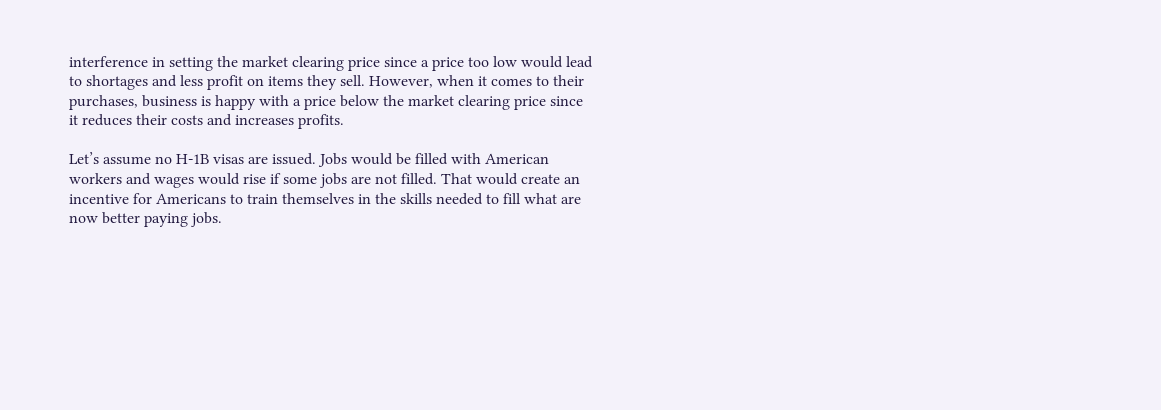interference in setting the market clearing price since a price too low would lead to shortages and less profit on items they sell. However, when it comes to their purchases, business is happy with a price below the market clearing price since it reduces their costs and increases profits.

Let’s assume no H-1B visas are issued. Jobs would be filled with American workers and wages would rise if some jobs are not filled. That would create an incentive for Americans to train themselves in the skills needed to fill what are now better paying jobs.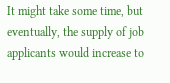It might take some time, but eventually, the supply of job applicants would increase to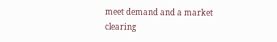meet demand and a market clearing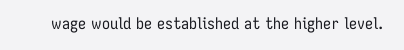wage would be established at the higher level.